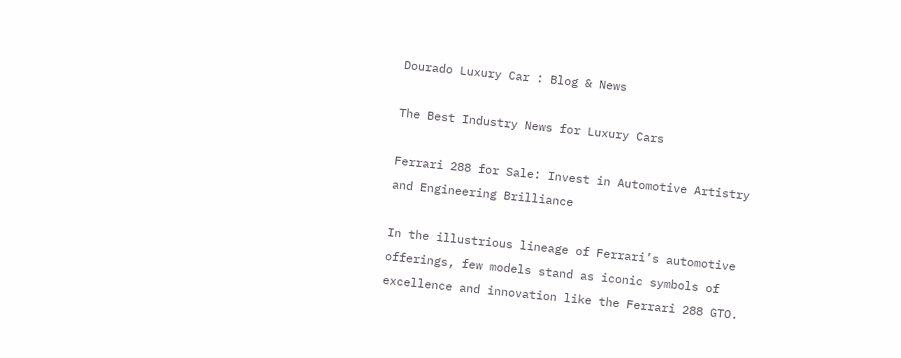Dourado Luxury Car : Blog & News

The Best Industry News for Luxury Cars

Ferrari 288 for Sale: Invest in Automotive Artistry and Engineering Brilliance

In the illustrious lineage of Ferrari’s automotive offerings, few models stand as iconic symbols of excellence and innovation like the Ferrari 288 GTO.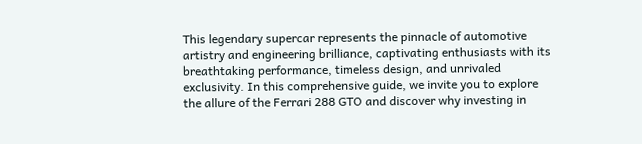This legendary supercar represents the pinnacle of automotive artistry and engineering brilliance, captivating enthusiasts with its breathtaking performance, timeless design, and unrivaled exclusivity. In this comprehensive guide, we invite you to explore the allure of the Ferrari 288 GTO and discover why investing in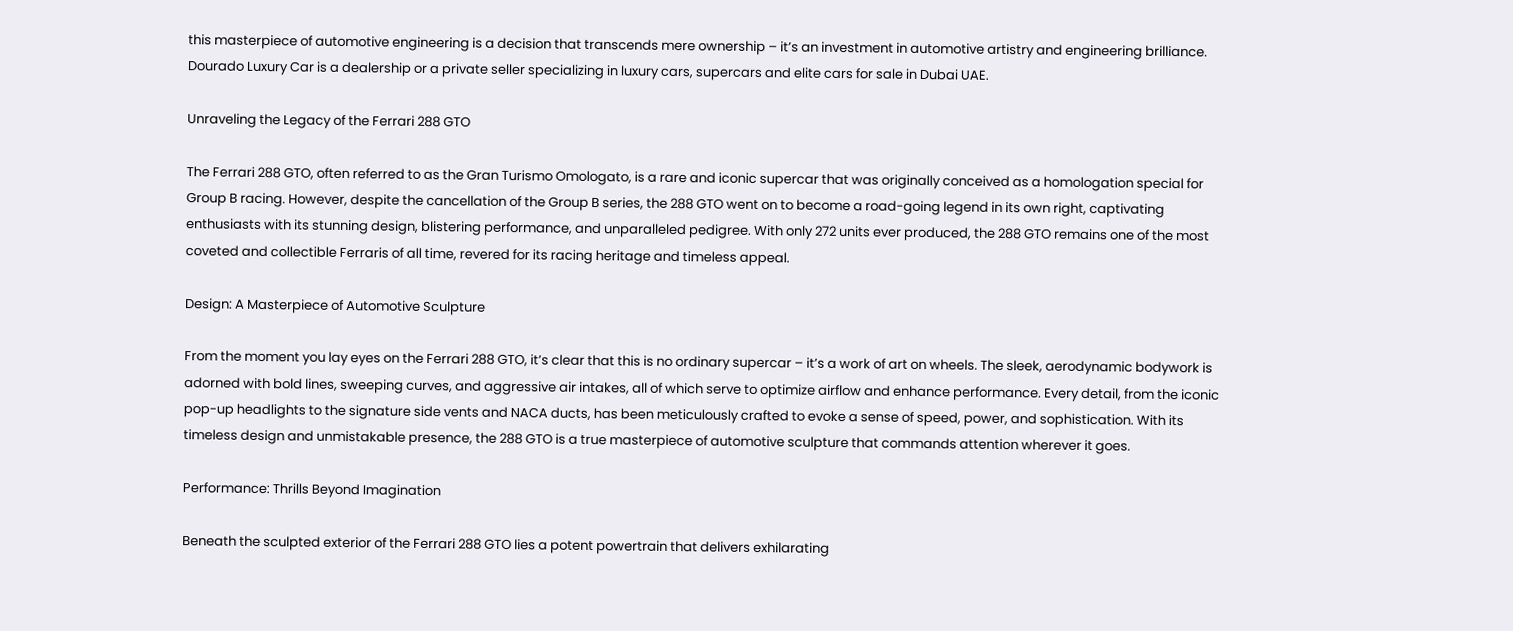this masterpiece of automotive engineering is a decision that transcends mere ownership – it’s an investment in automotive artistry and engineering brilliance. Dourado Luxury Car is a dealership or a private seller specializing in luxury cars, supercars and elite cars for sale in Dubai UAE.

Unraveling the Legacy of the Ferrari 288 GTO

The Ferrari 288 GTO, often referred to as the Gran Turismo Omologato, is a rare and iconic supercar that was originally conceived as a homologation special for Group B racing. However, despite the cancellation of the Group B series, the 288 GTO went on to become a road-going legend in its own right, captivating enthusiasts with its stunning design, blistering performance, and unparalleled pedigree. With only 272 units ever produced, the 288 GTO remains one of the most coveted and collectible Ferraris of all time, revered for its racing heritage and timeless appeal.

Design: A Masterpiece of Automotive Sculpture

From the moment you lay eyes on the Ferrari 288 GTO, it’s clear that this is no ordinary supercar – it’s a work of art on wheels. The sleek, aerodynamic bodywork is adorned with bold lines, sweeping curves, and aggressive air intakes, all of which serve to optimize airflow and enhance performance. Every detail, from the iconic pop-up headlights to the signature side vents and NACA ducts, has been meticulously crafted to evoke a sense of speed, power, and sophistication. With its timeless design and unmistakable presence, the 288 GTO is a true masterpiece of automotive sculpture that commands attention wherever it goes.

Performance: Thrills Beyond Imagination

Beneath the sculpted exterior of the Ferrari 288 GTO lies a potent powertrain that delivers exhilarating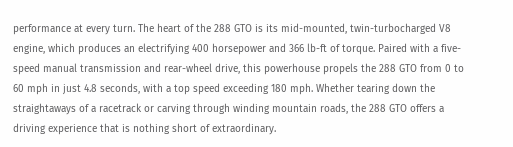performance at every turn. The heart of the 288 GTO is its mid-mounted, twin-turbocharged V8 engine, which produces an electrifying 400 horsepower and 366 lb-ft of torque. Paired with a five-speed manual transmission and rear-wheel drive, this powerhouse propels the 288 GTO from 0 to 60 mph in just 4.8 seconds, with a top speed exceeding 180 mph. Whether tearing down the straightaways of a racetrack or carving through winding mountain roads, the 288 GTO offers a driving experience that is nothing short of extraordinary.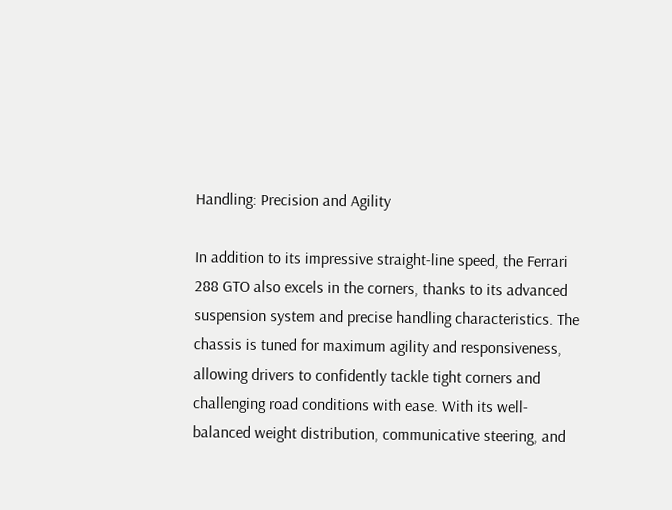Handling: Precision and Agility

In addition to its impressive straight-line speed, the Ferrari 288 GTO also excels in the corners, thanks to its advanced suspension system and precise handling characteristics. The chassis is tuned for maximum agility and responsiveness, allowing drivers to confidently tackle tight corners and challenging road conditions with ease. With its well-balanced weight distribution, communicative steering, and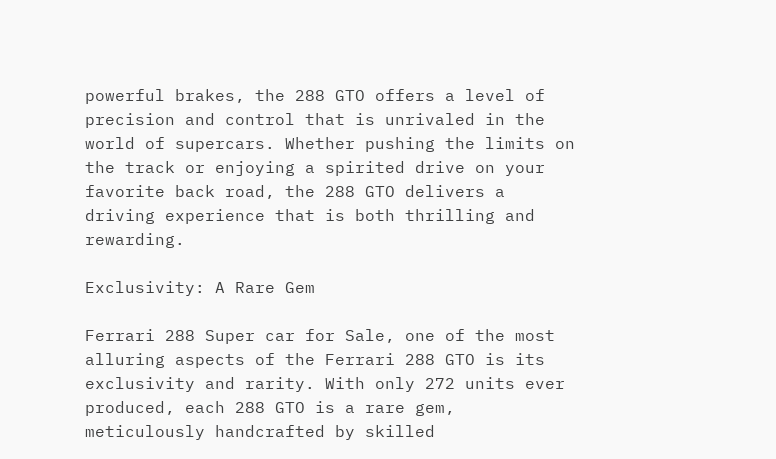powerful brakes, the 288 GTO offers a level of precision and control that is unrivaled in the world of supercars. Whether pushing the limits on the track or enjoying a spirited drive on your favorite back road, the 288 GTO delivers a driving experience that is both thrilling and rewarding.

Exclusivity: A Rare Gem

Ferrari 288 Super car for Sale, one of the most alluring aspects of the Ferrari 288 GTO is its exclusivity and rarity. With only 272 units ever produced, each 288 GTO is a rare gem, meticulously handcrafted by skilled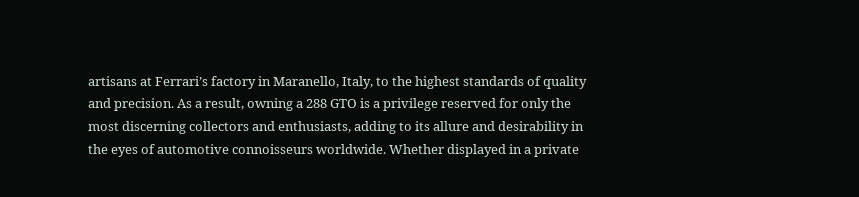artisans at Ferrari’s factory in Maranello, Italy, to the highest standards of quality and precision. As a result, owning a 288 GTO is a privilege reserved for only the most discerning collectors and enthusiasts, adding to its allure and desirability in the eyes of automotive connoisseurs worldwide. Whether displayed in a private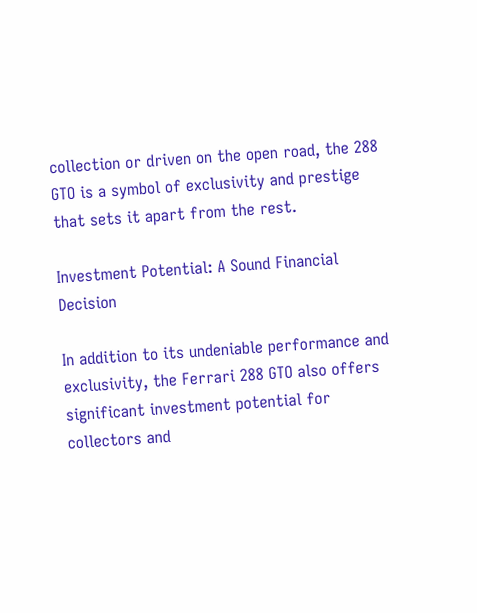collection or driven on the open road, the 288 GTO is a symbol of exclusivity and prestige that sets it apart from the rest.

Investment Potential: A Sound Financial Decision

In addition to its undeniable performance and exclusivity, the Ferrari 288 GTO also offers significant investment potential for collectors and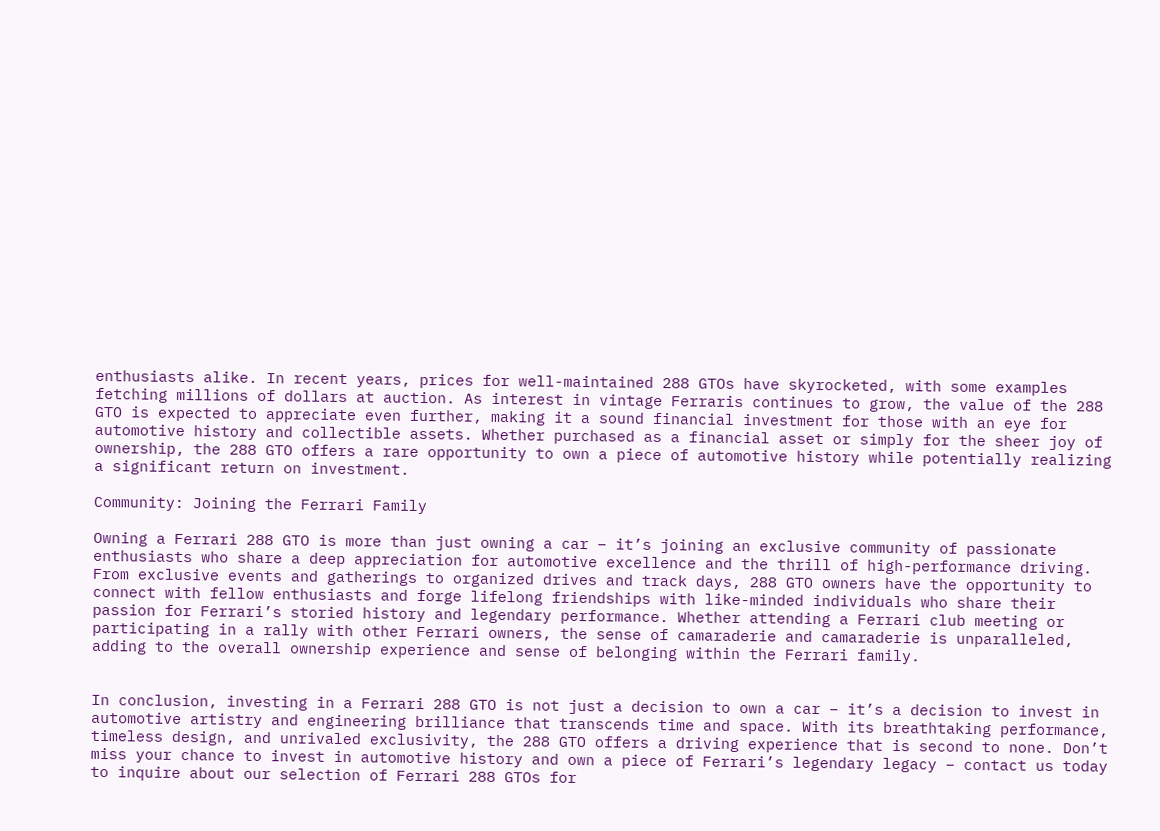enthusiasts alike. In recent years, prices for well-maintained 288 GTOs have skyrocketed, with some examples fetching millions of dollars at auction. As interest in vintage Ferraris continues to grow, the value of the 288 GTO is expected to appreciate even further, making it a sound financial investment for those with an eye for automotive history and collectible assets. Whether purchased as a financial asset or simply for the sheer joy of ownership, the 288 GTO offers a rare opportunity to own a piece of automotive history while potentially realizing a significant return on investment.

Community: Joining the Ferrari Family

Owning a Ferrari 288 GTO is more than just owning a car – it’s joining an exclusive community of passionate enthusiasts who share a deep appreciation for automotive excellence and the thrill of high-performance driving. From exclusive events and gatherings to organized drives and track days, 288 GTO owners have the opportunity to connect with fellow enthusiasts and forge lifelong friendships with like-minded individuals who share their passion for Ferrari’s storied history and legendary performance. Whether attending a Ferrari club meeting or participating in a rally with other Ferrari owners, the sense of camaraderie and camaraderie is unparalleled, adding to the overall ownership experience and sense of belonging within the Ferrari family.


In conclusion, investing in a Ferrari 288 GTO is not just a decision to own a car – it’s a decision to invest in automotive artistry and engineering brilliance that transcends time and space. With its breathtaking performance, timeless design, and unrivaled exclusivity, the 288 GTO offers a driving experience that is second to none. Don’t miss your chance to invest in automotive history and own a piece of Ferrari’s legendary legacy – contact us today to inquire about our selection of Ferrari 288 GTOs for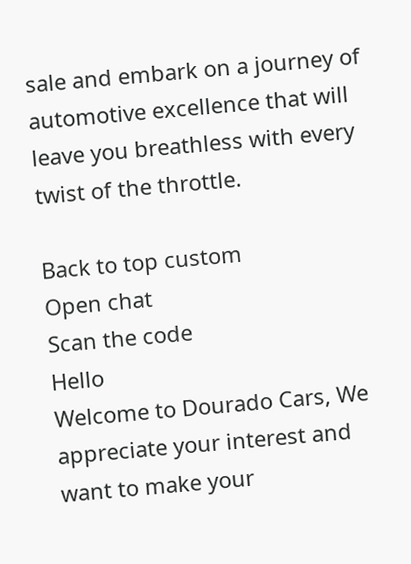sale and embark on a journey of automotive excellence that will leave you breathless with every twist of the throttle.

Back to top custom
Open chat
Scan the code
Hello
Welcome to Dourado Cars, We appreciate your interest and want to make your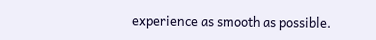experience as smooth as possible.